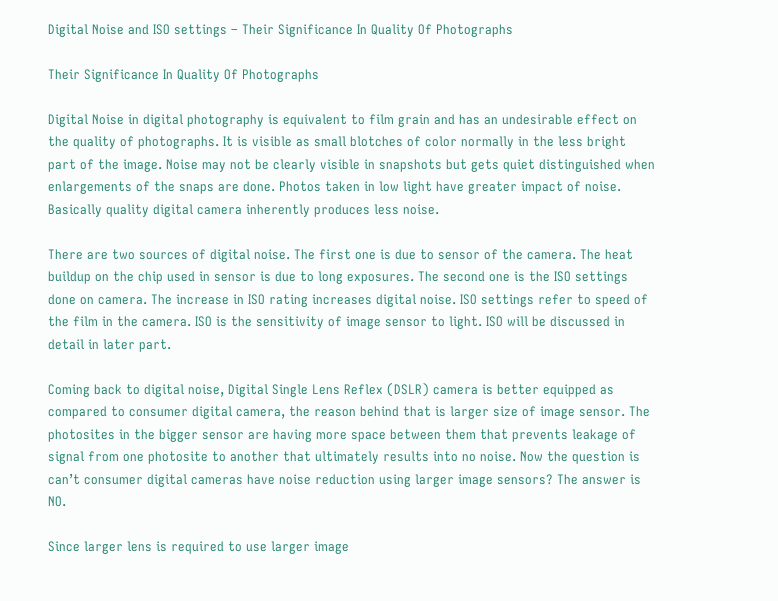Digital Noise and ISO settings – Their Significance In Quality Of Photographs

Their Significance In Quality Of Photographs

Digital Noise in digital photography is equivalent to film grain and has an undesirable effect on the quality of photographs. It is visible as small blotches of color normally in the less bright part of the image. Noise may not be clearly visible in snapshots but gets quiet distinguished when enlargements of the snaps are done. Photos taken in low light have greater impact of noise. Basically quality digital camera inherently produces less noise.

There are two sources of digital noise. The first one is due to sensor of the camera. The heat buildup on the chip used in sensor is due to long exposures. The second one is the ISO settings done on camera. The increase in ISO rating increases digital noise. ISO settings refer to speed of the film in the camera. ISO is the sensitivity of image sensor to light. ISO will be discussed in detail in later part.

Coming back to digital noise, Digital Single Lens Reflex (DSLR) camera is better equipped as compared to consumer digital camera, the reason behind that is larger size of image sensor. The photosites in the bigger sensor are having more space between them that prevents leakage of signal from one photosite to another that ultimately results into no noise. Now the question is can’t consumer digital cameras have noise reduction using larger image sensors? The answer is NO.

Since larger lens is required to use larger image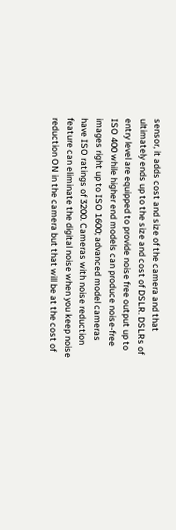sensor, it adds cost and size of the camera and that ultimately ends up to the size and cost of DSLR. DSLRs of entry level are equipped to provide noise free output up to ISO 400 while higher end models can produce noise-free images right up to ISO 1600; advanced model cameras have ISO ratings of 3200. Cameras with noise reduction feature can eliminate the digital noise when you keep noise reduction ON in the camera but that will be at the cost of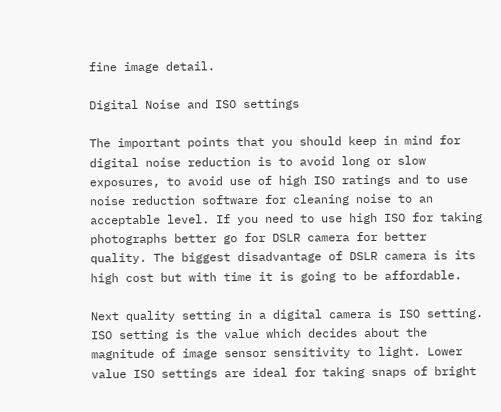fine image detail.

Digital Noise and ISO settings

The important points that you should keep in mind for digital noise reduction is to avoid long or slow exposures, to avoid use of high ISO ratings and to use noise reduction software for cleaning noise to an acceptable level. If you need to use high ISO for taking photographs better go for DSLR camera for better quality. The biggest disadvantage of DSLR camera is its high cost but with time it is going to be affordable.

Next quality setting in a digital camera is ISO setting. ISO setting is the value which decides about the magnitude of image sensor sensitivity to light. Lower value ISO settings are ideal for taking snaps of bright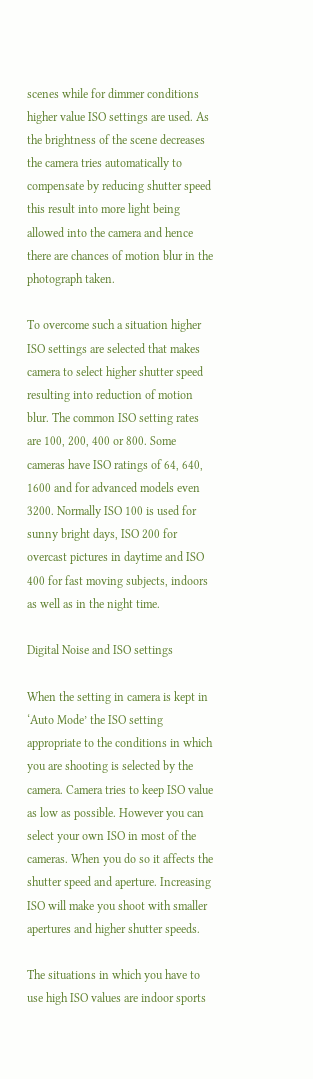scenes while for dimmer conditions higher value ISO settings are used. As the brightness of the scene decreases the camera tries automatically to compensate by reducing shutter speed this result into more light being allowed into the camera and hence there are chances of motion blur in the photograph taken.

To overcome such a situation higher ISO settings are selected that makes camera to select higher shutter speed resulting into reduction of motion blur. The common ISO setting rates are 100, 200, 400 or 800. Some cameras have ISO ratings of 64, 640, 1600 and for advanced models even 3200. Normally ISO 100 is used for sunny bright days, ISO 200 for overcast pictures in daytime and ISO 400 for fast moving subjects, indoors as well as in the night time.

Digital Noise and ISO settings

When the setting in camera is kept in ‘Auto Mode’ the ISO setting appropriate to the conditions in which you are shooting is selected by the camera. Camera tries to keep ISO value as low as possible. However you can select your own ISO in most of the cameras. When you do so it affects the shutter speed and aperture. Increasing ISO will make you shoot with smaller apertures and higher shutter speeds.

The situations in which you have to use high ISO values are indoor sports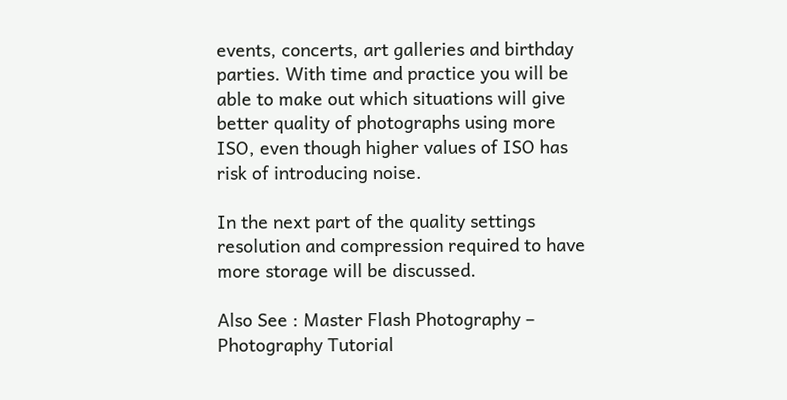events, concerts, art galleries and birthday parties. With time and practice you will be able to make out which situations will give better quality of photographs using more ISO, even though higher values of ISO has risk of introducing noise.

In the next part of the quality settings resolution and compression required to have more storage will be discussed.

Also See : Master Flash Photography – Photography Tutorial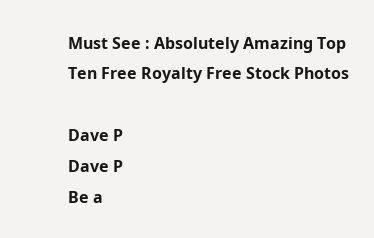Must See : Absolutely Amazing Top Ten Free Royalty Free Stock Photos

Dave P
Dave P
Be a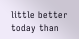little better today than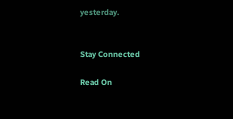yesterday.


Stay Connected

Read On